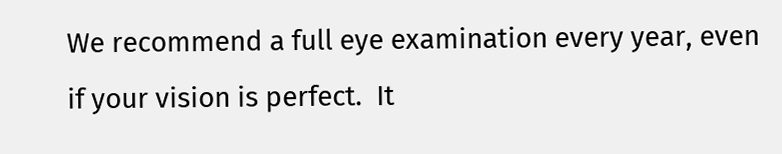We recommend a full eye examination every year, even if your vision is perfect.  It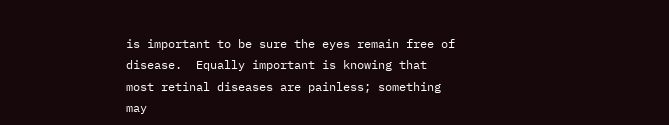is important to be sure the eyes remain free of disease.  Equally important is knowing that most retinal diseases are painless; something may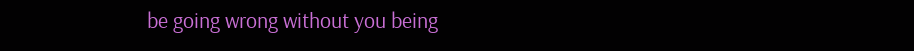be going wrong without you being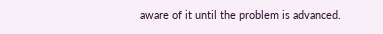aware of it until the problem is advanced.